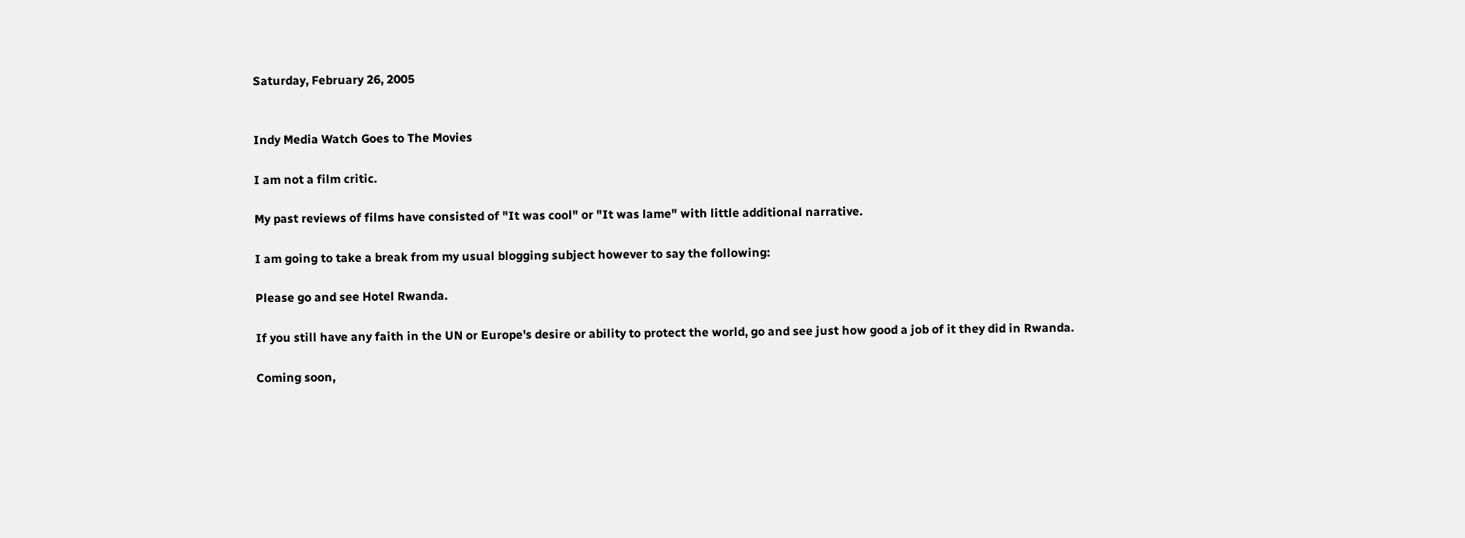Saturday, February 26, 2005


Indy Media Watch Goes to The Movies

I am not a film critic.

My past reviews of films have consisted of "It was cool" or "It was lame" with little additional narrative.

I am going to take a break from my usual blogging subject however to say the following:

Please go and see Hotel Rwanda.

If you still have any faith in the UN or Europe's desire or ability to protect the world, go and see just how good a job of it they did in Rwanda.

Coming soon,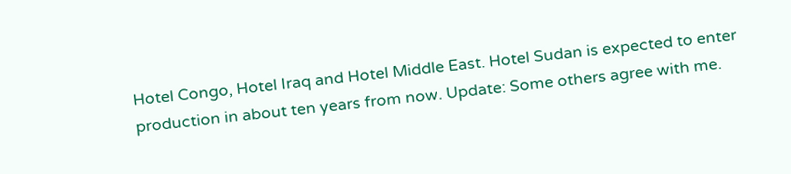Hotel Congo, Hotel Iraq and Hotel Middle East. Hotel Sudan is expected to enter production in about ten years from now. Update: Some others agree with me.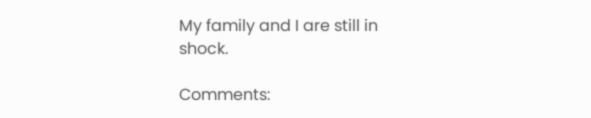My family and I are still in shock.

Comments: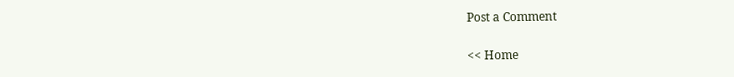Post a Comment

<< Home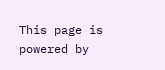This page is powered by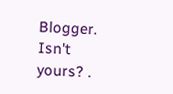Blogger. Isn't yours? .